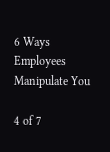6 Ways Employees Manipulate You

4 of 7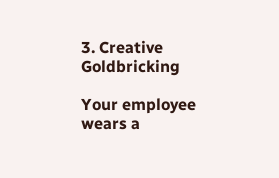3. Creative Goldbricking

Your employee wears a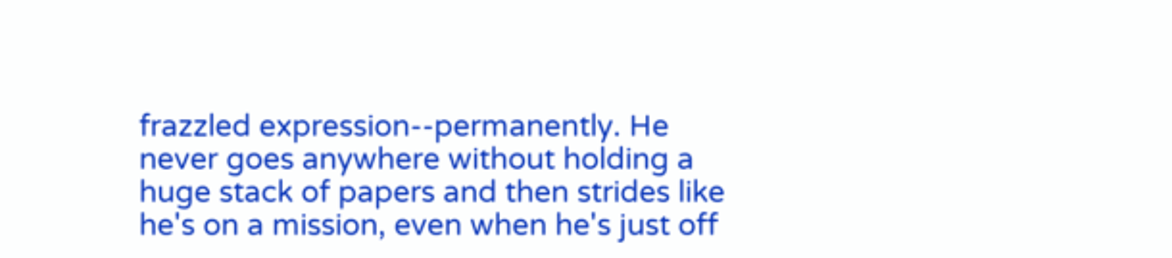frazzled expression--permanently. He never goes anywhere without holding a huge stack of papers and then strides like he's on a mission, even when he's just off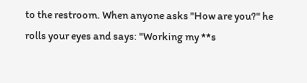to the restroom. When anyone asks "How are you?" he rolls your eyes and says: "Working my **s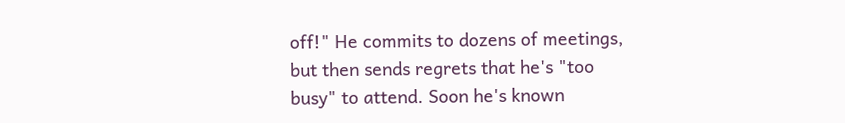off!" He commits to dozens of meetings, but then sends regrets that he's "too busy" to attend. Soon he's known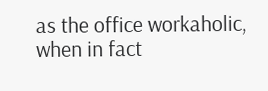as the office workaholic, when in fact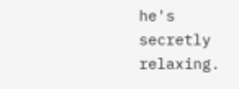he's secretly relaxing.